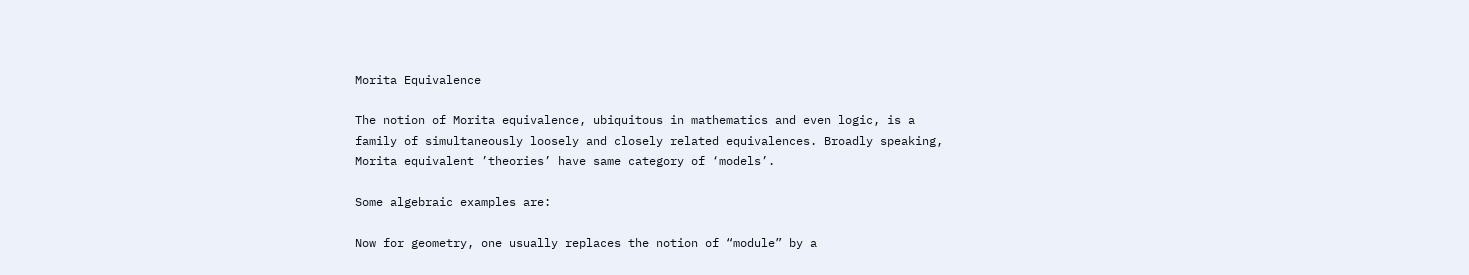Morita Equivalence

The notion of Morita equivalence, ubiquitous in mathematics and even logic, is a family of simultaneously loosely and closely related equivalences. Broadly speaking, Morita equivalent ’theories’ have same category of ‘models’.

Some algebraic examples are:

Now for geometry, one usually replaces the notion of “module” by a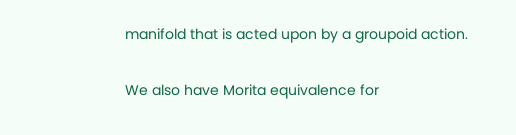manifold that is acted upon by a groupoid action.

We also have Morita equivalence for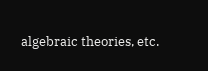algebraic theories, etc.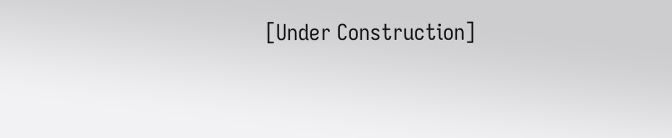[Under Construction]